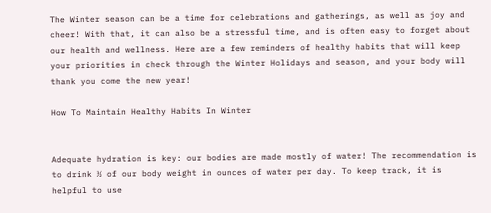The Winter season can be a time for celebrations and gatherings, as well as joy and cheer! With that, it can also be a stressful time, and is often easy to forget about our health and wellness. Here are a few reminders of healthy habits that will keep your priorities in check through the Winter Holidays and season, and your body will thank you come the new year!

How To Maintain Healthy Habits In Winter


Adequate hydration is key: our bodies are made mostly of water! The recommendation is to drink ½ of our body weight in ounces of water per day. To keep track, it is helpful to use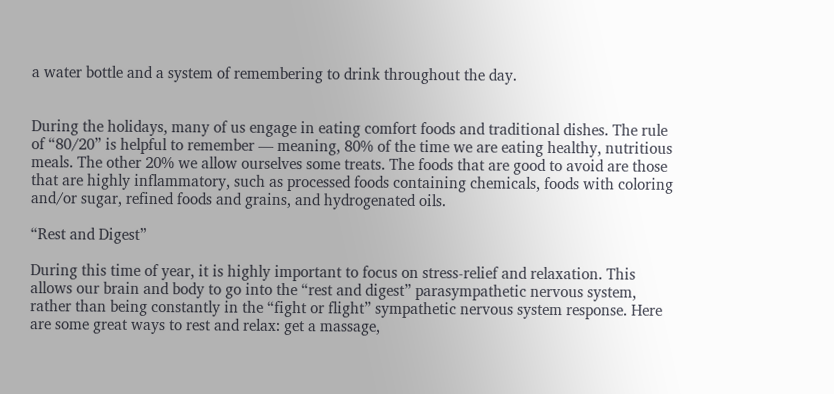a water bottle and a system of remembering to drink throughout the day.


During the holidays, many of us engage in eating comfort foods and traditional dishes. The rule of “80/20” is helpful to remember — meaning, 80% of the time we are eating healthy, nutritious meals. The other 20% we allow ourselves some treats. The foods that are good to avoid are those that are highly inflammatory, such as processed foods containing chemicals, foods with coloring and/or sugar, refined foods and grains, and hydrogenated oils.

“Rest and Digest”

During this time of year, it is highly important to focus on stress-relief and relaxation. This allows our brain and body to go into the “rest and digest” parasympathetic nervous system, rather than being constantly in the “fight or flight” sympathetic nervous system response. Here are some great ways to rest and relax: get a massage,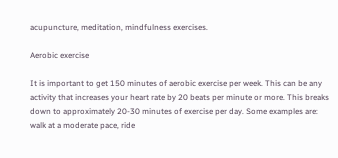acupuncture, meditation, mindfulness exercises.

Aerobic exercise

It is important to get 150 minutes of aerobic exercise per week. This can be any activity that increases your heart rate by 20 beats per minute or more. This breaks down to approximately 20-30 minutes of exercise per day. Some examples are: walk at a moderate pace, ride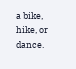a bike, hike, or dance.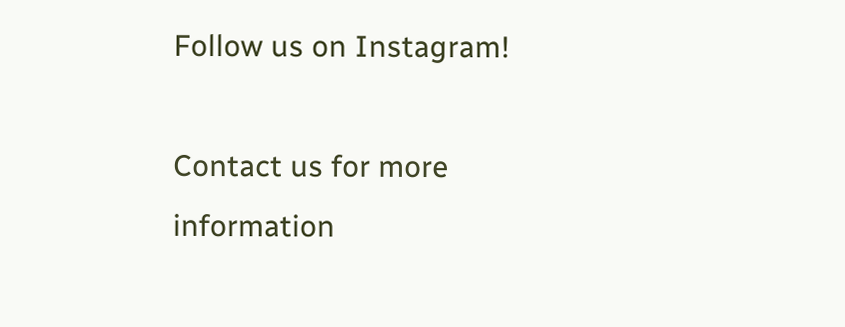Follow us on Instagram!

Contact us for more information